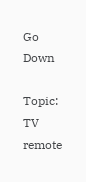Go Down

Topic: TV remote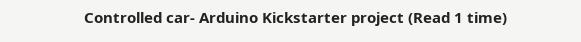Controlled car- Arduino Kickstarter project (Read 1 time)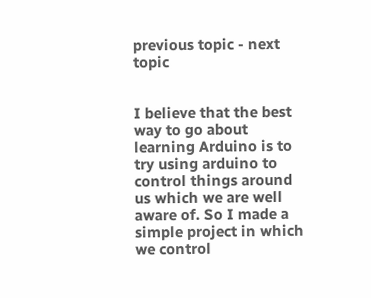previous topic - next topic


I believe that the best way to go about learning Arduino is to try using arduino to control things around us which we are well aware of. So I made a simple project in which we control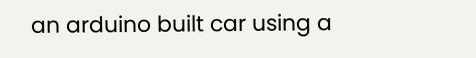an arduino built car using a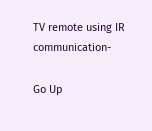TV remote using IR communication-

Go Up